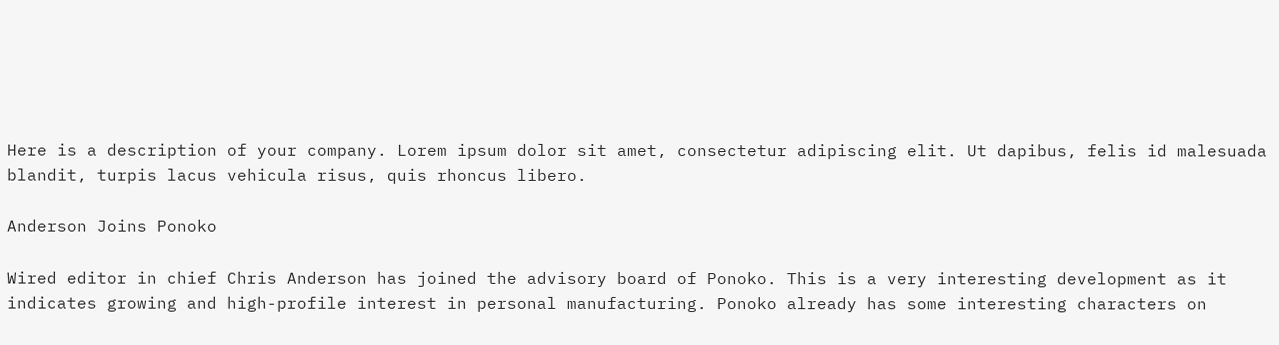Here is a description of your company. Lorem ipsum dolor sit amet, consectetur adipiscing elit. Ut dapibus, felis id malesuada blandit, turpis lacus vehicula risus, quis rhoncus libero.

Anderson Joins Ponoko

Wired editor in chief Chris Anderson has joined the advisory board of Ponoko. This is a very interesting development as it indicates growing and high-profile interest in personal manufacturing. Ponoko already has some interesting characters on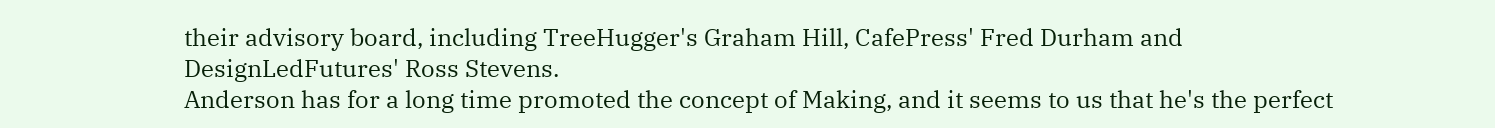their advisory board, including TreeHugger's Graham Hill, CafePress' Fred Durham and DesignLedFutures' Ross Stevens.
Anderson has for a long time promoted the concept of Making, and it seems to us that he's the perfect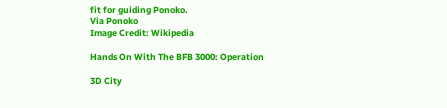fit for guiding Ponoko.
Via Ponoko
Image Credit: Wikipedia

Hands On With The BFB 3000: Operation

3D City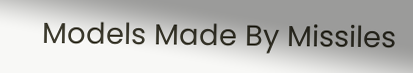Models Made By Missiles